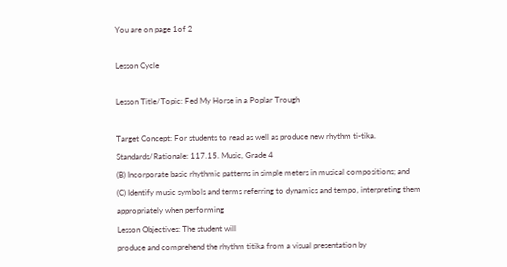You are on page 1of 2

Lesson Cycle

Lesson Title/Topic: Fed My Horse in a Poplar Trough

Target Concept: For students to read as well as produce new rhythm ti-tika.
Standards/Rationale: 117.15. Music, Grade 4
(B) Incorporate basic rhythmic patterns in simple meters in musical compositions; and
(C) Identify music symbols and terms referring to dynamics and tempo, interpreting them
appropriately when performing
Lesson Objectives: The student will
produce and comprehend the rhythm titika from a visual presentation by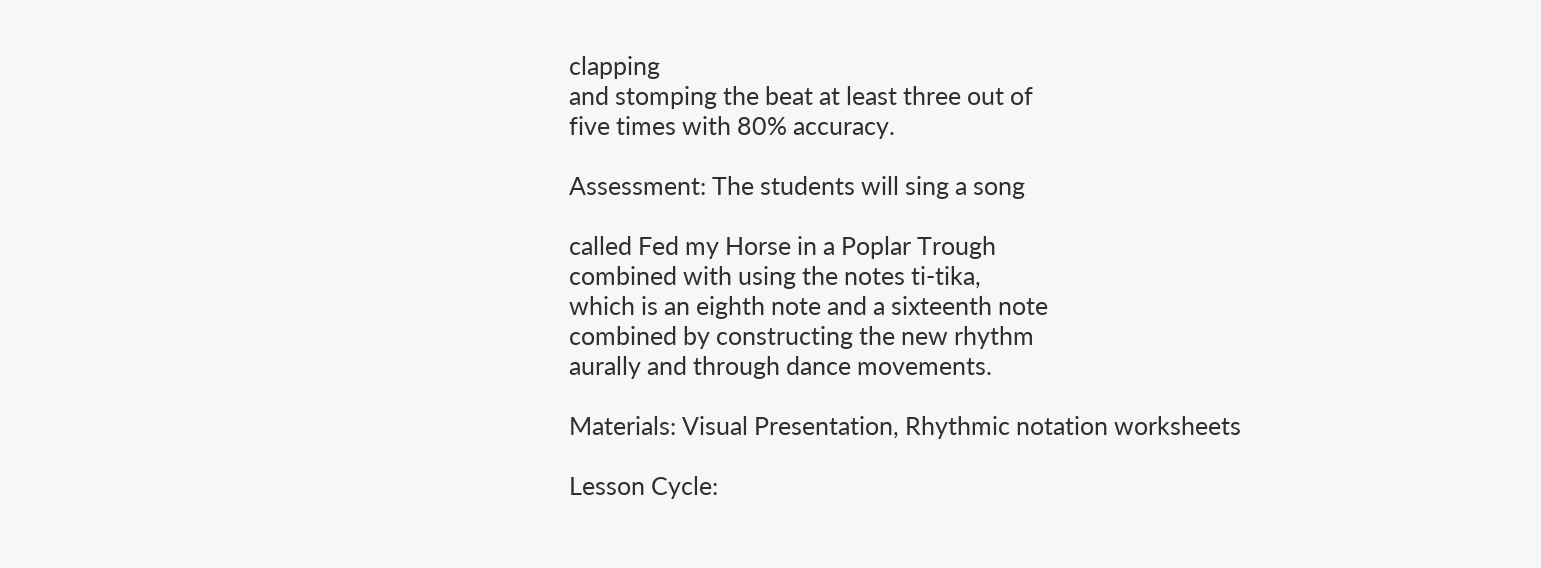clapping
and stomping the beat at least three out of
five times with 80% accuracy.

Assessment: The students will sing a song

called Fed my Horse in a Poplar Trough
combined with using the notes ti-tika,
which is an eighth note and a sixteenth note
combined by constructing the new rhythm
aurally and through dance movements.

Materials: Visual Presentation, Rhythmic notation worksheets

Lesson Cycle: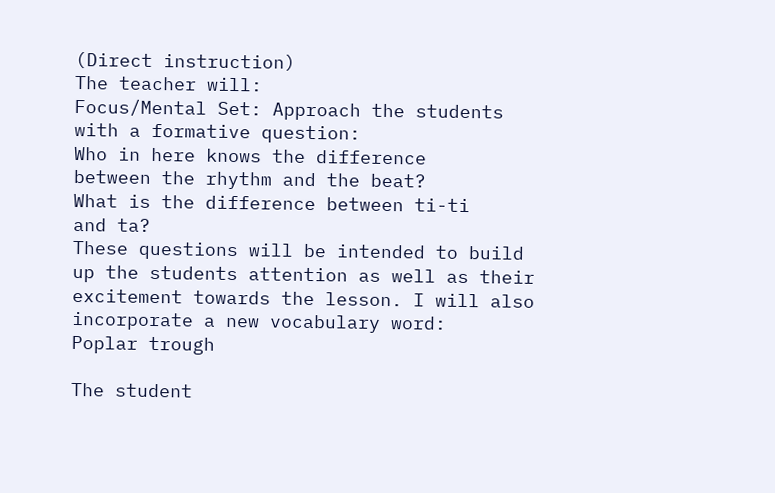(Direct instruction)
The teacher will:
Focus/Mental Set: Approach the students
with a formative question:
Who in here knows the difference
between the rhythm and the beat?
What is the difference between ti-ti
and ta?
These questions will be intended to build
up the students attention as well as their
excitement towards the lesson. I will also
incorporate a new vocabulary word:
Poplar trough

The student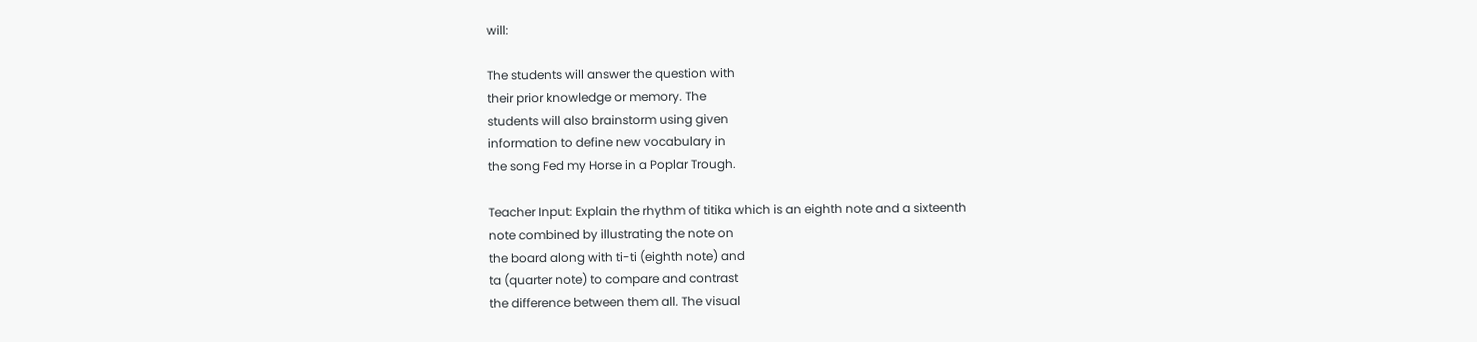will:

The students will answer the question with
their prior knowledge or memory. The
students will also brainstorm using given
information to define new vocabulary in
the song Fed my Horse in a Poplar Trough.

Teacher Input: Explain the rhythm of titika which is an eighth note and a sixteenth
note combined by illustrating the note on
the board along with ti-ti (eighth note) and
ta (quarter note) to compare and contrast
the difference between them all. The visual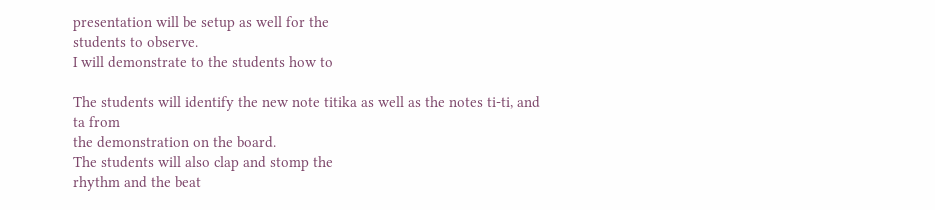presentation will be setup as well for the
students to observe.
I will demonstrate to the students how to

The students will identify the new note titika as well as the notes ti-ti, and ta from
the demonstration on the board.
The students will also clap and stomp the
rhythm and the beat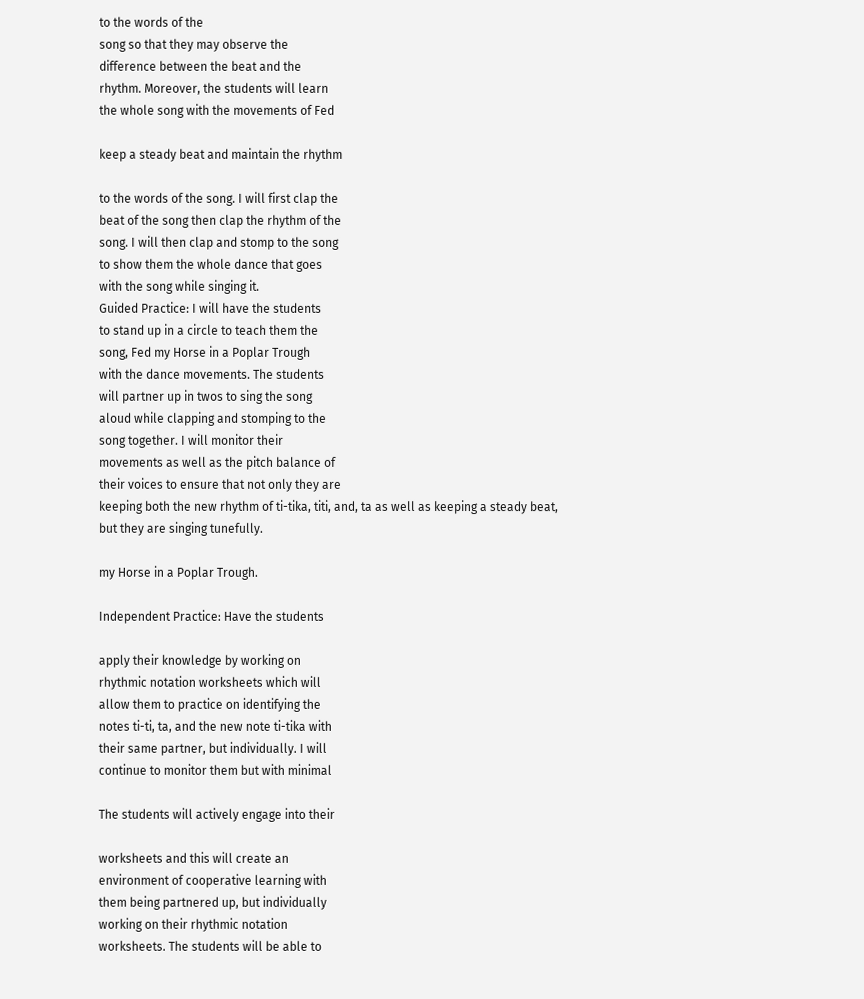to the words of the
song so that they may observe the
difference between the beat and the
rhythm. Moreover, the students will learn
the whole song with the movements of Fed

keep a steady beat and maintain the rhythm

to the words of the song. I will first clap the
beat of the song then clap the rhythm of the
song. I will then clap and stomp to the song
to show them the whole dance that goes
with the song while singing it.
Guided Practice: I will have the students
to stand up in a circle to teach them the
song, Fed my Horse in a Poplar Trough
with the dance movements. The students
will partner up in twos to sing the song
aloud while clapping and stomping to the
song together. I will monitor their
movements as well as the pitch balance of
their voices to ensure that not only they are
keeping both the new rhythm of ti-tika, titi, and, ta as well as keeping a steady beat,
but they are singing tunefully.

my Horse in a Poplar Trough.

Independent Practice: Have the students

apply their knowledge by working on
rhythmic notation worksheets which will
allow them to practice on identifying the
notes ti-ti, ta, and the new note ti-tika with
their same partner, but individually. I will
continue to monitor them but with minimal

The students will actively engage into their

worksheets and this will create an
environment of cooperative learning with
them being partnered up, but individually
working on their rhythmic notation
worksheets. The students will be able to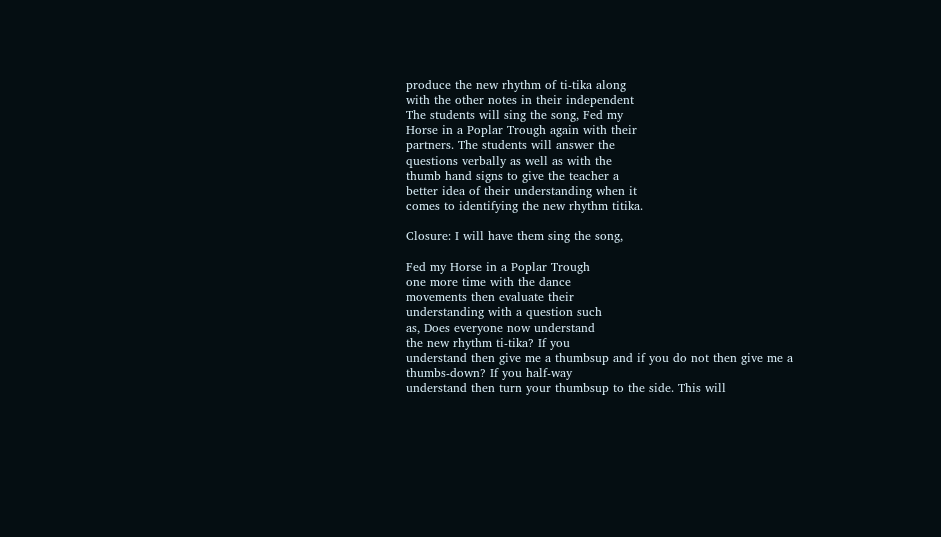produce the new rhythm of ti-tika along
with the other notes in their independent
The students will sing the song, Fed my
Horse in a Poplar Trough again with their
partners. The students will answer the
questions verbally as well as with the
thumb hand signs to give the teacher a
better idea of their understanding when it
comes to identifying the new rhythm titika.

Closure: I will have them sing the song,

Fed my Horse in a Poplar Trough
one more time with the dance
movements then evaluate their
understanding with a question such
as, Does everyone now understand
the new rhythm ti-tika? If you
understand then give me a thumbsup and if you do not then give me a
thumbs-down? If you half-way
understand then turn your thumbsup to the side. This will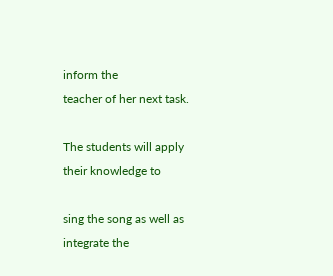inform the
teacher of her next task.

The students will apply their knowledge to

sing the song as well as integrate the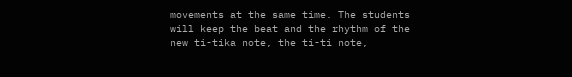movements at the same time. The students
will keep the beat and the rhythm of the
new ti-tika note, the ti-ti note,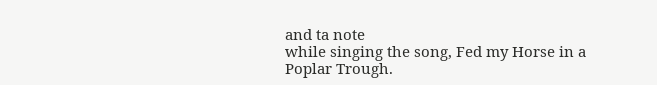and ta note
while singing the song, Fed my Horse in a
Poplar Trough.